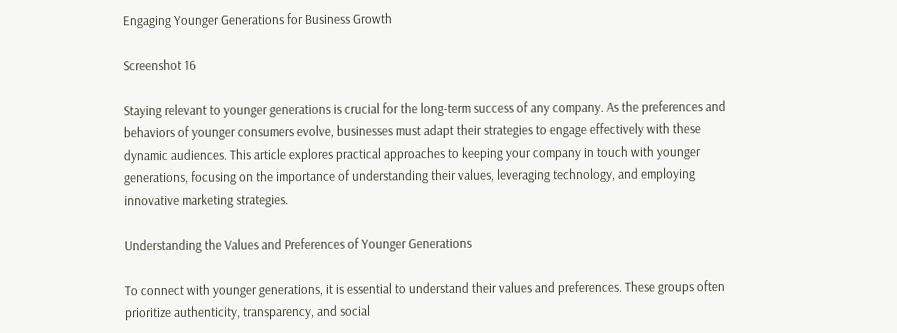Engaging Younger Generations for Business Growth

Screenshot 16

Staying relevant to younger generations is crucial for the long-term success of any company. As the preferences and behaviors of younger consumers evolve, businesses must adapt their strategies to engage effectively with these dynamic audiences. This article explores practical approaches to keeping your company in touch with younger generations, focusing on the importance of understanding their values, leveraging technology, and employing innovative marketing strategies.

Understanding the Values and Preferences of Younger Generations

To connect with younger generations, it is essential to understand their values and preferences. These groups often prioritize authenticity, transparency, and social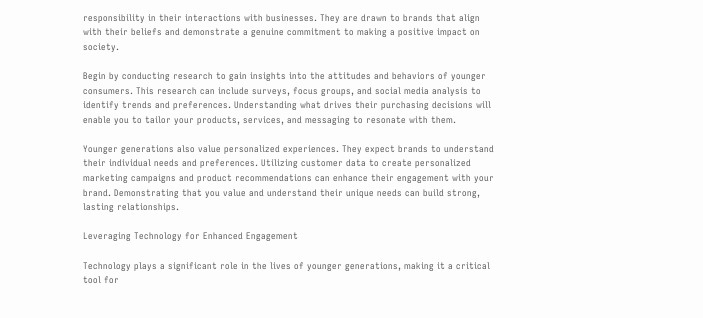responsibility in their interactions with businesses. They are drawn to brands that align with their beliefs and demonstrate a genuine commitment to making a positive impact on society.

Begin by conducting research to gain insights into the attitudes and behaviors of younger consumers. This research can include surveys, focus groups, and social media analysis to identify trends and preferences. Understanding what drives their purchasing decisions will enable you to tailor your products, services, and messaging to resonate with them.

Younger generations also value personalized experiences. They expect brands to understand their individual needs and preferences. Utilizing customer data to create personalized marketing campaigns and product recommendations can enhance their engagement with your brand. Demonstrating that you value and understand their unique needs can build strong, lasting relationships.

Leveraging Technology for Enhanced Engagement

Technology plays a significant role in the lives of younger generations, making it a critical tool for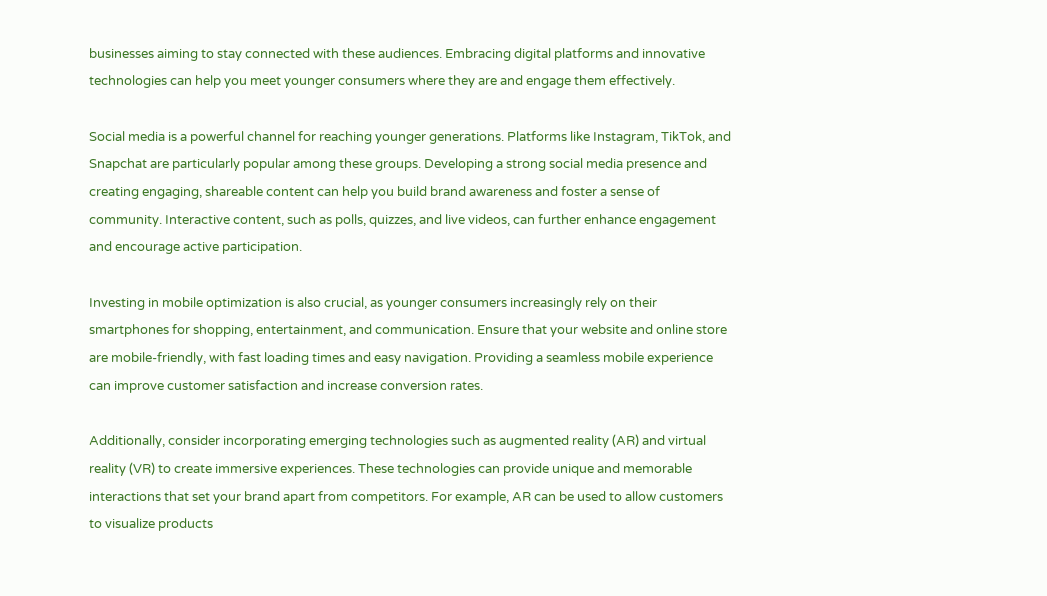businesses aiming to stay connected with these audiences. Embracing digital platforms and innovative technologies can help you meet younger consumers where they are and engage them effectively.

Social media is a powerful channel for reaching younger generations. Platforms like Instagram, TikTok, and Snapchat are particularly popular among these groups. Developing a strong social media presence and creating engaging, shareable content can help you build brand awareness and foster a sense of community. Interactive content, such as polls, quizzes, and live videos, can further enhance engagement and encourage active participation.

Investing in mobile optimization is also crucial, as younger consumers increasingly rely on their smartphones for shopping, entertainment, and communication. Ensure that your website and online store are mobile-friendly, with fast loading times and easy navigation. Providing a seamless mobile experience can improve customer satisfaction and increase conversion rates.

Additionally, consider incorporating emerging technologies such as augmented reality (AR) and virtual reality (VR) to create immersive experiences. These technologies can provide unique and memorable interactions that set your brand apart from competitors. For example, AR can be used to allow customers to visualize products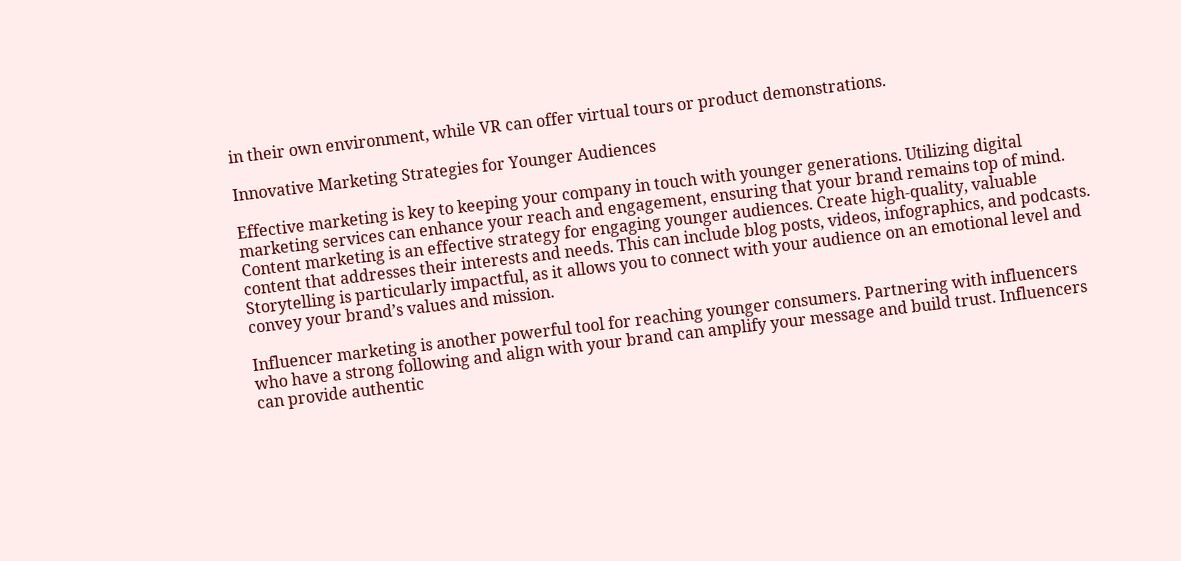in their own environment, while VR can offer virtual tours or product demonstrations.

Innovative Marketing Strategies for Younger Audiences

Effective marketing is key to keeping your company in touch with younger generations. Utilizing digital marketing services can enhance your reach and engagement, ensuring that your brand remains top of mind. Content marketing is an effective strategy for engaging younger audiences. Create high-quality, valuable content that addresses their interests and needs. This can include blog posts, videos, infographics, and podcasts. Storytelling is particularly impactful, as it allows you to connect with your audience on an emotional level and convey your brand’s values and mission.

Influencer marketing is another powerful tool for reaching younger consumers. Partnering with influencers who have a strong following and align with your brand can amplify your message and build trust. Influencers can provide authentic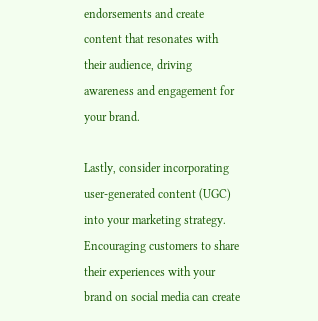endorsements and create content that resonates with their audience, driving awareness and engagement for your brand.

Lastly, consider incorporating user-generated content (UGC) into your marketing strategy. Encouraging customers to share their experiences with your brand on social media can create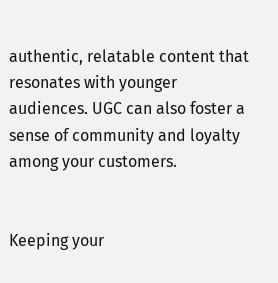authentic, relatable content that resonates with younger audiences. UGC can also foster a sense of community and loyalty among your customers.


Keeping your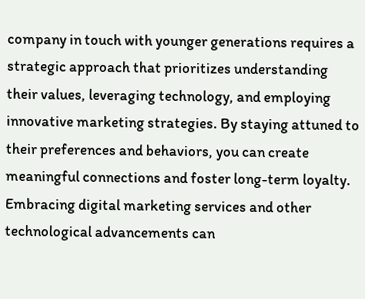company in touch with younger generations requires a strategic approach that prioritizes understanding their values, leveraging technology, and employing innovative marketing strategies. By staying attuned to their preferences and behaviors, you can create meaningful connections and foster long-term loyalty. Embracing digital marketing services and other technological advancements can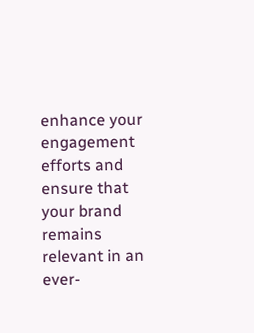enhance your engagement efforts and ensure that your brand remains relevant in an ever-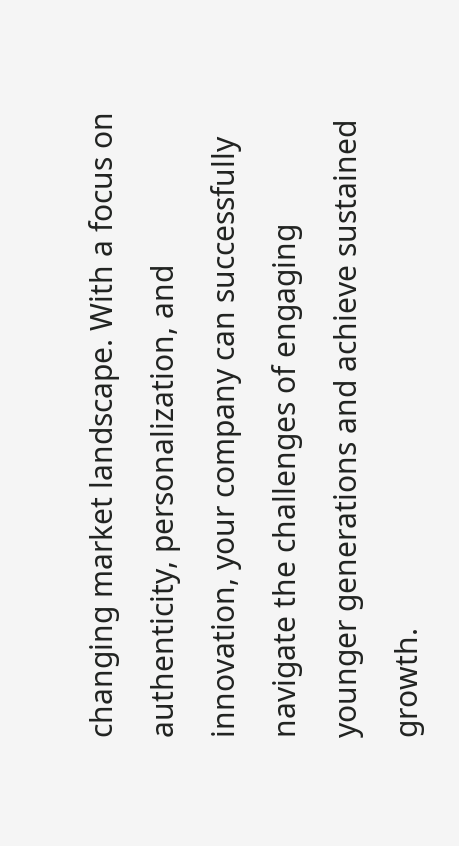changing market landscape. With a focus on authenticity, personalization, and innovation, your company can successfully navigate the challenges of engaging younger generations and achieve sustained growth.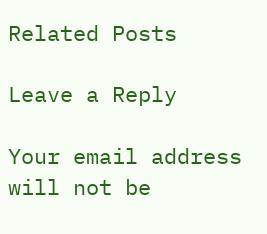Related Posts

Leave a Reply

Your email address will not be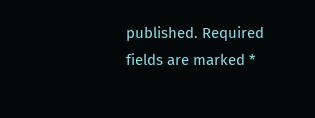published. Required fields are marked *